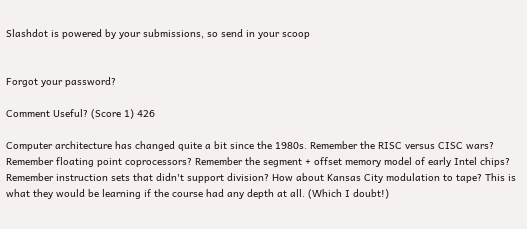Slashdot is powered by your submissions, so send in your scoop


Forgot your password?

Comment Useful? (Score 1) 426

Computer architecture has changed quite a bit since the 1980s. Remember the RISC versus CISC wars? Remember floating point coprocessors? Remember the segment + offset memory model of early Intel chips? Remember instruction sets that didn't support division? How about Kansas City modulation to tape? This is what they would be learning if the course had any depth at all. (Which I doubt!)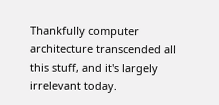Thankfully computer architecture transcended all this stuff, and it's largely irrelevant today.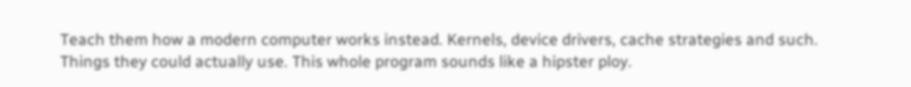Teach them how a modern computer works instead. Kernels, device drivers, cache strategies and such. Things they could actually use. This whole program sounds like a hipster ploy.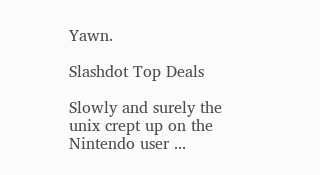Yawn.

Slashdot Top Deals

Slowly and surely the unix crept up on the Nintendo user ...